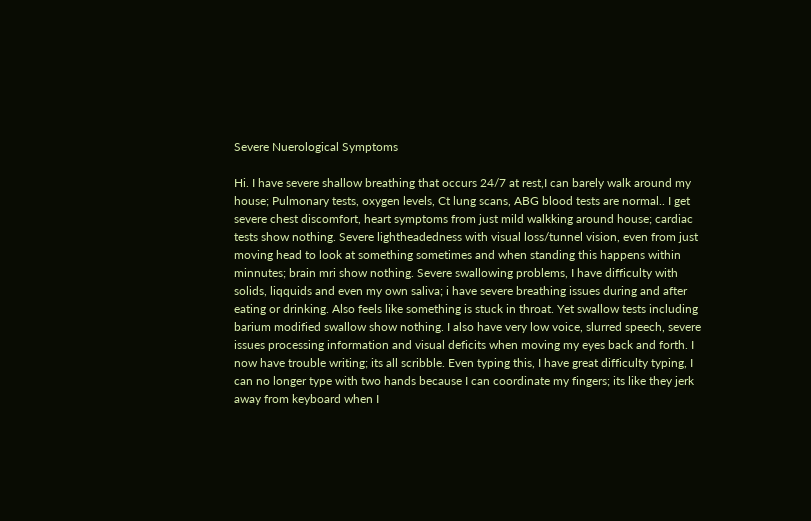Severe Nuerological Symptoms

Hi. I have severe shallow breathing that occurs 24/7 at rest,I can barely walk around my house; Pulmonary tests, oxygen levels, Ct lung scans, ABG blood tests are normal.. I get severe chest discomfort, heart symptoms from just mild walkking around house; cardiac tests show nothing. Severe lightheadedness with visual loss/tunnel vision, even from just moving head to look at something sometimes and when standing this happens within minnutes; brain mri show nothing. Severe swallowing problems, I have difficulty with solids, liqquids and even my own saliva; i have severe breathing issues during and after eating or drinking. Also feels like something is stuck in throat. Yet swallow tests including barium modified swallow show nothing. I also have very low voice, slurred speech, severe issues processing information and visual deficits when moving my eyes back and forth. I now have trouble writing; its all scribble. Even typing this, I have great difficulty typing, I can no longer type with two hands because I can coordinate my fingers; its like they jerk away from keyboard when I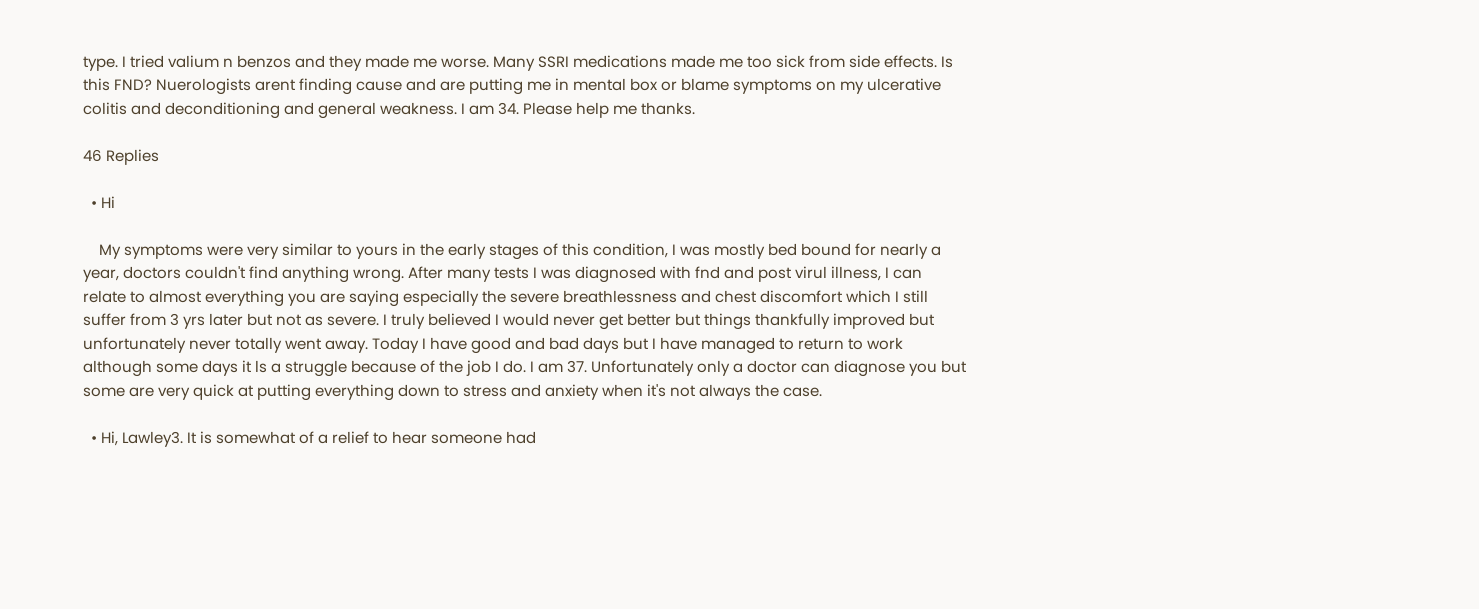type. I tried valium n benzos and they made me worse. Many SSRI medications made me too sick from side effects. Is this FND? Nuerologists arent finding cause and are putting me in mental box or blame symptoms on my ulcerative colitis and deconditioning and general weakness. I am 34. Please help me thanks.

46 Replies

  • Hi

    My symptoms were very similar to yours in the early stages of this condition, I was mostly bed bound for nearly a year, doctors couldn't find anything wrong. After many tests I was diagnosed with fnd and post virul illness, I can relate to almost everything you are saying especially the severe breathlessness and chest discomfort which I still suffer from 3 yrs later but not as severe. I truly believed I would never get better but things thankfully improved but unfortunately never totally went away. Today I have good and bad days but I have managed to return to work although some days it ls a struggle because of the job I do. I am 37. Unfortunately only a doctor can diagnose you but some are very quick at putting everything down to stress and anxiety when it's not always the case.

  • Hi, Lawley3. It is somewhat of a relief to hear someone had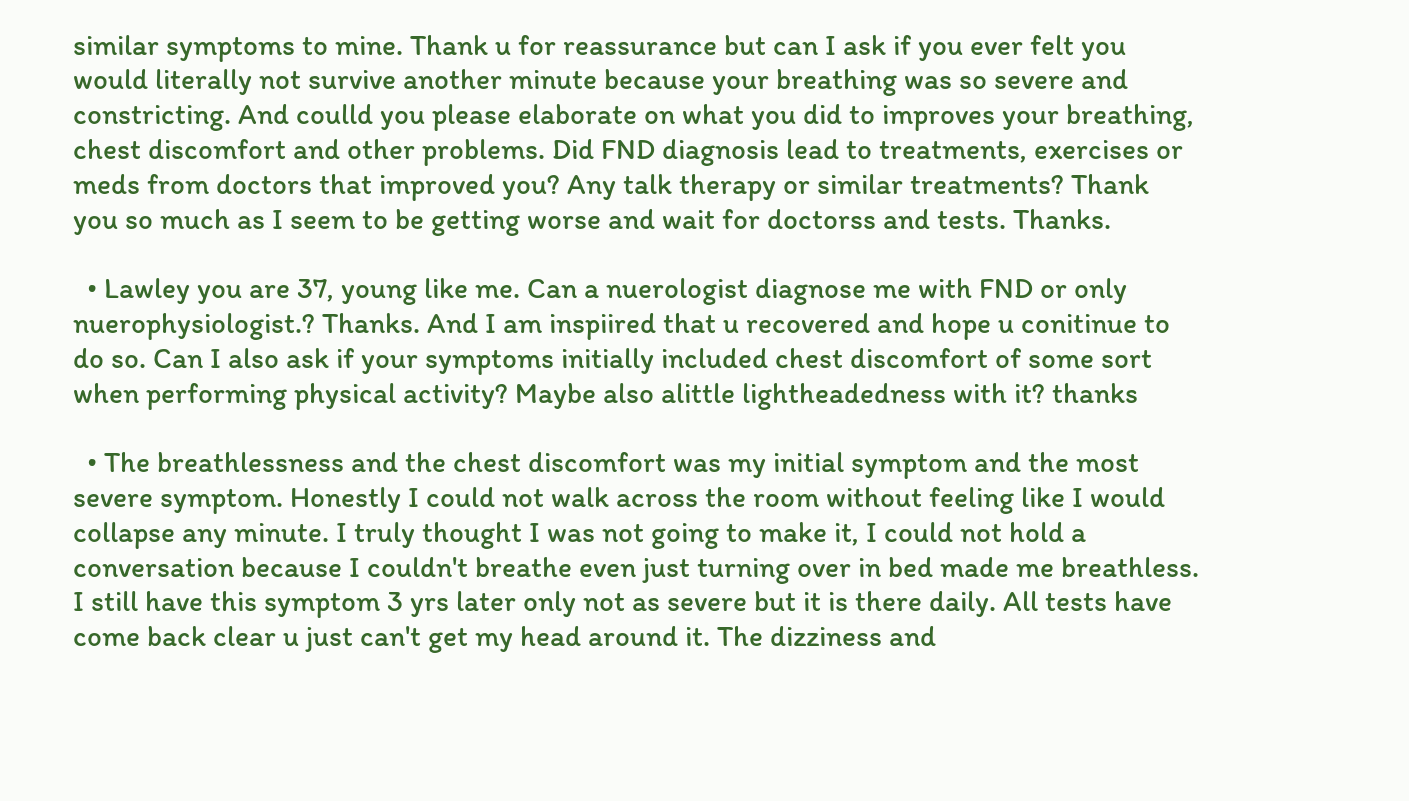similar symptoms to mine. Thank u for reassurance but can I ask if you ever felt you would literally not survive another minute because your breathing was so severe and constricting. And coulld you please elaborate on what you did to improves your breathing, chest discomfort and other problems. Did FND diagnosis lead to treatments, exercises or meds from doctors that improved you? Any talk therapy or similar treatments? Thank you so much as I seem to be getting worse and wait for doctorss and tests. Thanks.

  • Lawley you are 37, young like me. Can a nuerologist diagnose me with FND or only nuerophysiologist.? Thanks. And I am inspiired that u recovered and hope u conitinue to do so. Can I also ask if your symptoms initially included chest discomfort of some sort when performing physical activity? Maybe also alittle lightheadedness with it? thanks

  • The breathlessness and the chest discomfort was my initial symptom and the most severe symptom. Honestly I could not walk across the room without feeling like I would collapse any minute. I truly thought I was not going to make it, I could not hold a conversation because I couldn't breathe even just turning over in bed made me breathless. I still have this symptom 3 yrs later only not as severe but it is there daily. All tests have come back clear u just can't get my head around it. The dizziness and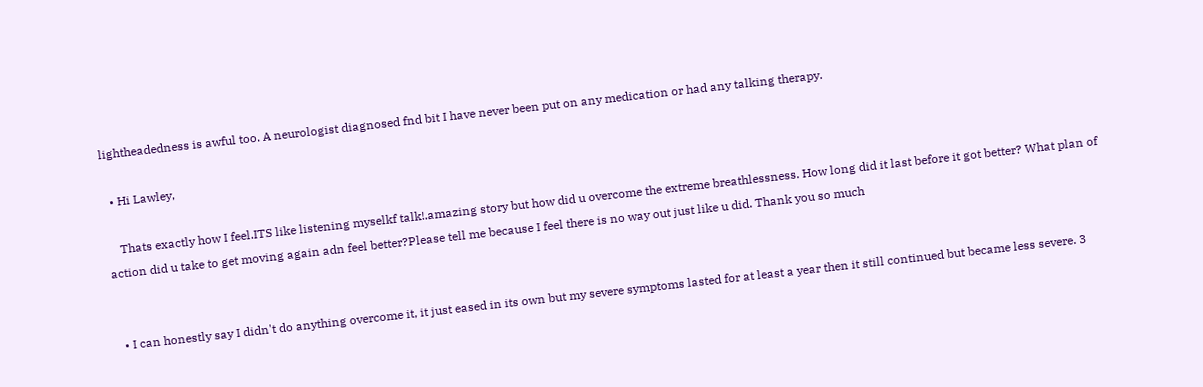lightheadedness is awful too. A neurologist diagnosed fnd bit I have never been put on any medication or had any talking therapy.

  • Hi Lawley,

    Thats exactly how I feel.ITS like listening myselkf talk!.amazing story but how did u overcome the extreme breathlessness. How long did it last before it got better? What plan of action did u take to get moving again adn feel better?Please tell me because I feel there is no way out just like u did. Thank you so much


  • I can honestly say I didn't do anything overcome it, it just eased in its own but my severe symptoms lasted for at least a year then it still continued but became less severe. 3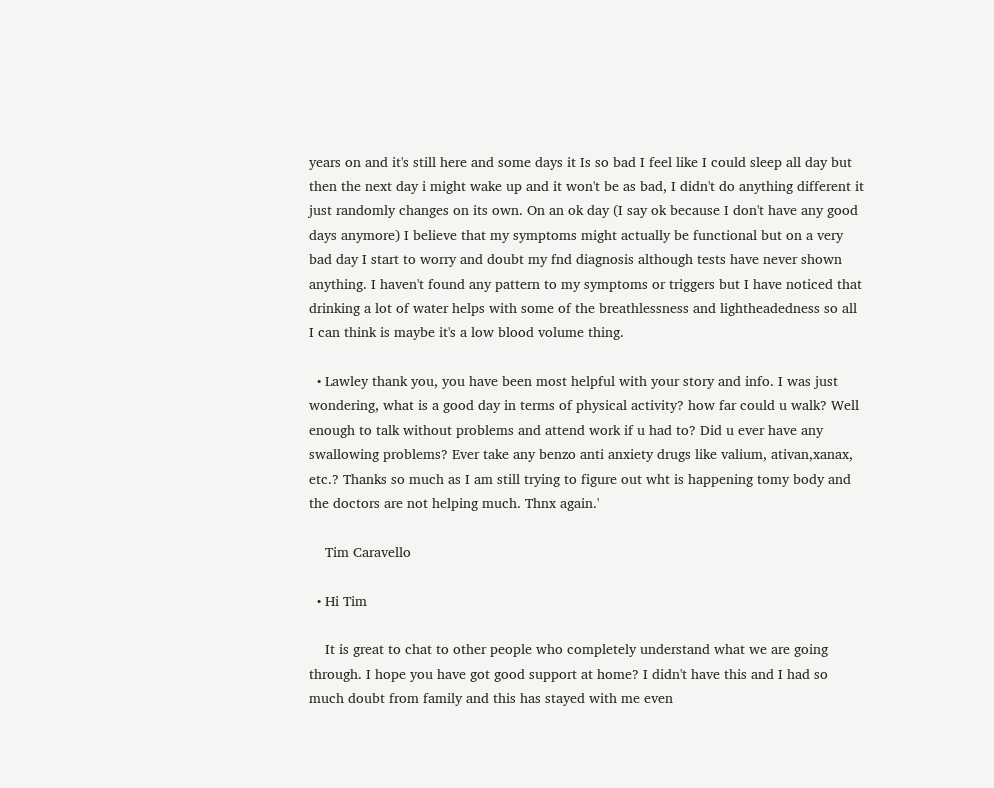years on and it's still here and some days it Is so bad I feel like I could sleep all day but then the next day i might wake up and it won't be as bad, I didn't do anything different it just randomly changes on its own. On an ok day (I say ok because I don't have any good days anymore) I believe that my symptoms might actually be functional but on a very bad day I start to worry and doubt my fnd diagnosis although tests have never shown anything. I haven't found any pattern to my symptoms or triggers but I have noticed that drinking a lot of water helps with some of the breathlessness and lightheadedness so all I can think is maybe it's a low blood volume thing.

  • Lawley thank you, you have been most helpful with your story and info. I was just wondering, what is a good day in terms of physical activity? how far could u walk? Well enough to talk without problems and attend work if u had to? Did u ever have any swallowing problems? Ever take any benzo anti anxiety drugs like valium, ativan,xanax, etc.? Thanks so much as I am still trying to figure out wht is happening tomy body and the doctors are not helping much. Thnx again.'

    Tim Caravello

  • Hi Tim

    It is great to chat to other people who completely understand what we are going through. I hope you have got good support at home? I didn't have this and I had so much doubt from family and this has stayed with me even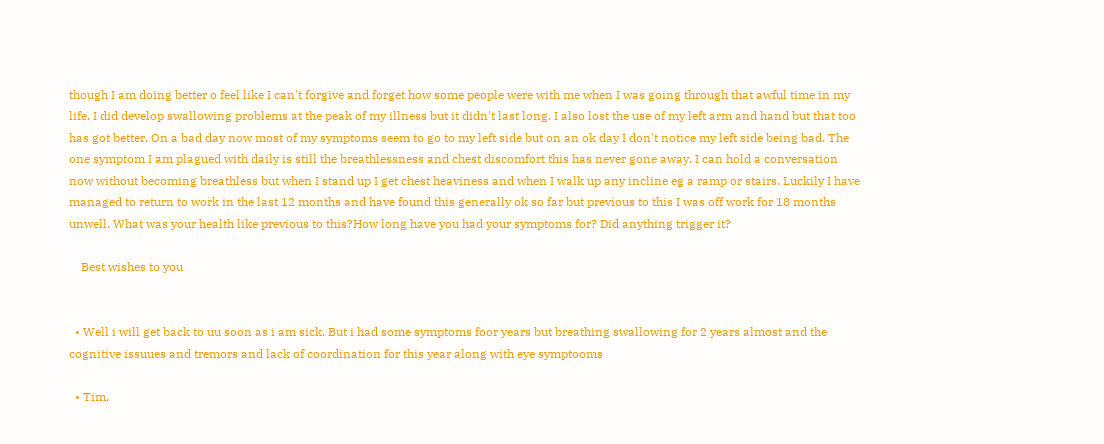though I am doing better o feel like I can't forgive and forget how some people were with me when I was going through that awful time in my life. I did develop swallowing problems at the peak of my illness but it didn't last long. I also lost the use of my left arm and hand but that too has got better. On a bad day now most of my symptoms seem to go to my left side but on an ok day I don't notice my left side being bad. The one symptom I am plagued with daily is still the breathlessness and chest discomfort this has never gone away. I can hold a conversation now without becoming breathless but when I stand up I get chest heaviness and when I walk up any incline eg a ramp or stairs. Luckily I have managed to return to work in the last 12 months and have found this generally ok so far but previous to this I was off work for 18 months unwell. What was your health like previous to this?How long have you had your symptoms for? Did anything trigger it?

    Best wishes to you


  • Well i will get back to uu soon as i am sick. But i had some symptoms foor years but breathing swallowing for 2 years almost and the cognitive issuues and tremors and lack of coordination for this year along with eye symptooms

  • Tim,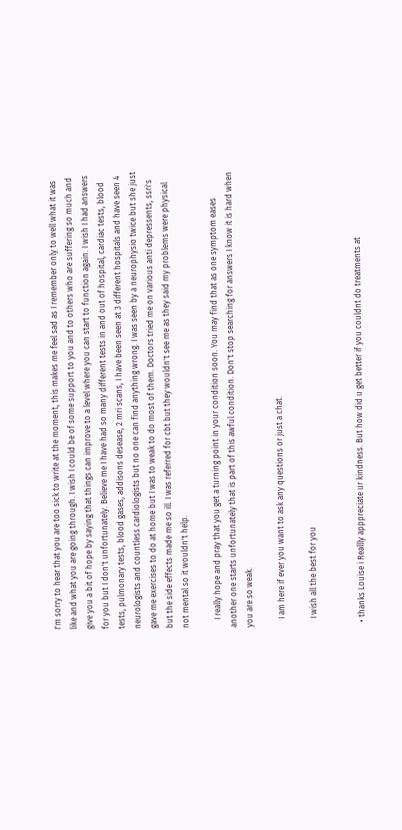I'm sorry to hear that you are too sick to write at the moment, this makes me feel sad as I remember only to well what it was like and what you are going through. I wish I could be of some support to you and to others who are suffering so much and give you a bit of hope by saying that things can improve to a level where you can start to function again. I wish I had answers for you but I don't unfortunately. Believe me I have had so many different tests in and out of hospital, cardiac tests, blood tests, pulmonary tests, blood gases, addisons desease, 2 mri scans, I have been seen at 3 different hospitals and have seen 4 neurologists and countless cardiologists but no one can find anything wrong. I was seen by a neurophysio twice but she just gave me exercises to do at home but I was to weak to do most of them. Doctors tried me on various anti depressents, ssri's but the side effects made me so ill. I was referred for cbt but they wouldn't see me as they said my problems were physical not mental so it wouldn't help.

    I really hope and pray that you get a turning point in your condition soon. You may find that as one symptom eases another one starts unfortunately that is part of this awful condition. Don't stop searching for answers I know it is hard when you are so weak.

    I am here if ever you want to ask any questions or just a chat.

    I wish all the best for you


  • thanks Louise i Reallly apppreciate ur kindness. But how did u get better if you couldnt do treatments at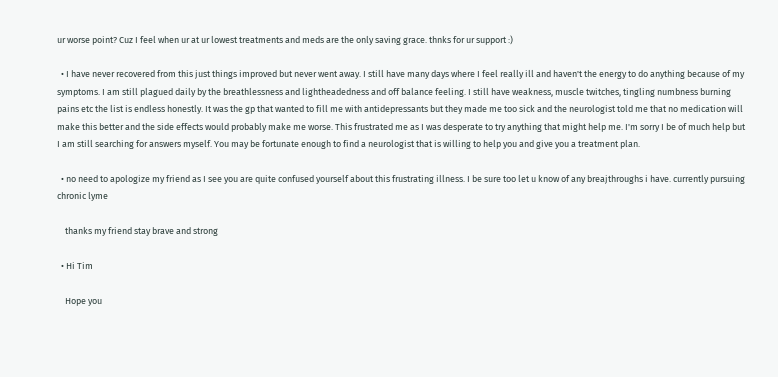ur worse point? Cuz I feel when ur at ur lowest treatments and meds are the only saving grace. thnks for ur support :)

  • I have never recovered from this just things improved but never went away. I still have many days where I feel really ill and haven't the energy to do anything because of my symptoms. I am still plagued daily by the breathlessness and lightheadedness and off balance feeling. I still have weakness, muscle twitches, tingling numbness burning pains etc the list is endless honestly. It was the gp that wanted to fill me with antidepressants but they made me too sick and the neurologist told me that no medication will make this better and the side effects would probably make me worse. This frustrated me as I was desperate to try anything that might help me. I'm sorry I be of much help but I am still searching for answers myself. You may be fortunate enough to find a neurologist that is willing to help you and give you a treatment plan.

  • no need to apologize my friend as I see you are quite confused yourself about this frustrating illness. I be sure too let u know of any breajthroughs i have. currently pursuing chronic lyme

    thanks my friend stay brave and strong

  • Hi Tim

    Hope you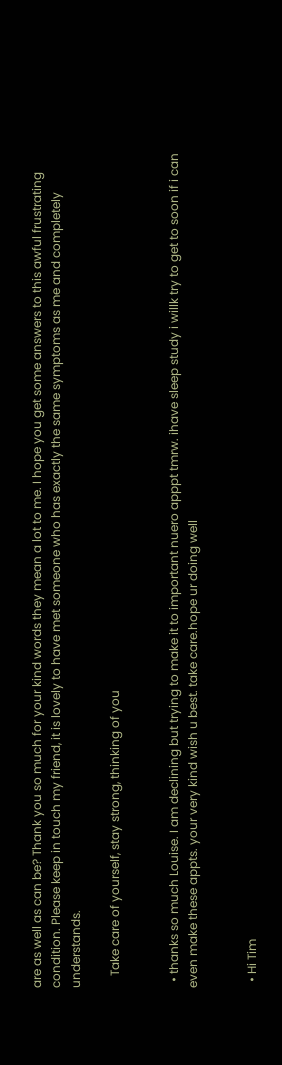are as well as can be? Thank you so much for your kind words they mean a lot to me. I hope you get some answers to this awful frustrating condition. Please keep in touch my friend, it is lovely to have met someone who has exactly the same symptoms as me and completely understands.

    Take care of yourself, stay strong, thinking of you


  • thanks so much Louise. I am declining but trying to make it to important nuero apppt tmrw. ihave sleep study i willk try to get to soon if i can even make these appts. your very kind wish u best. take care.hope ur doing well


  • Hi Tim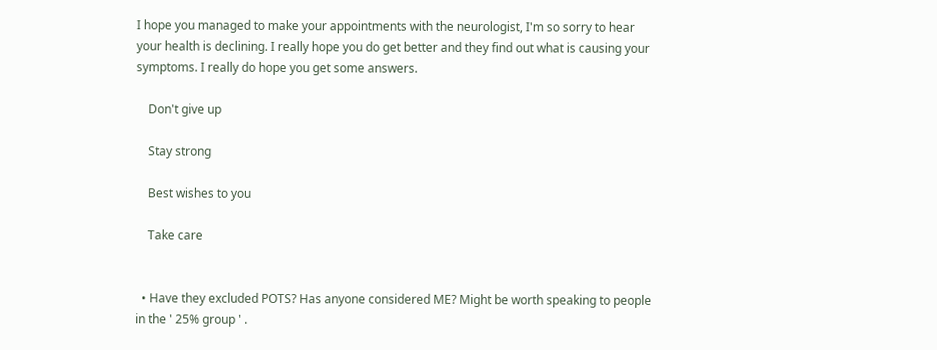I hope you managed to make your appointments with the neurologist, I'm so sorry to hear your health is declining. I really hope you do get better and they find out what is causing your symptoms. I really do hope you get some answers.

    Don't give up

    Stay strong

    Best wishes to you

    Take care


  • Have they excluded POTS? Has anyone considered ME? Might be worth speaking to people in the ' 25% group ' .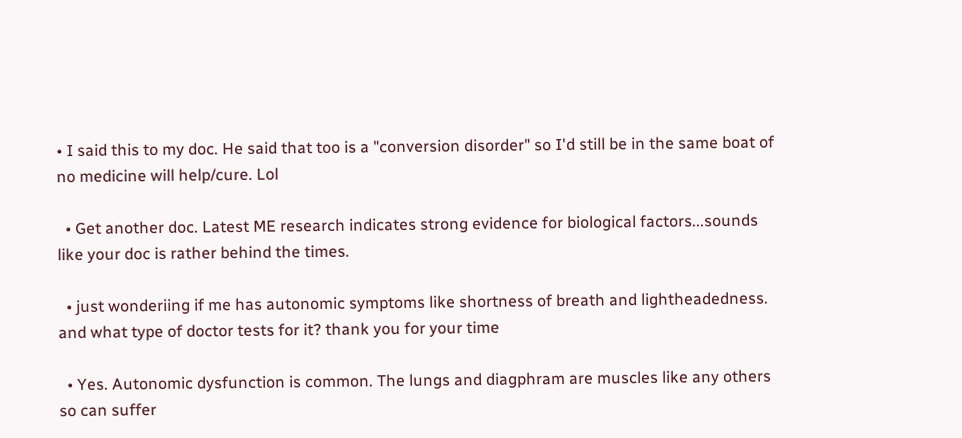• I said this to my doc. He said that too is a "conversion disorder" so I'd still be in the same boat of no medicine will help/cure. Lol

  • Get another doc. Latest ME research indicates strong evidence for biological factors...sounds like your doc is rather behind the times.

  • just wonderiing if me has autonomic symptoms like shortness of breath and lightheadedness. and what type of doctor tests for it? thank you for your time

  • Yes. Autonomic dysfunction is common. The lungs and diagphram are muscles like any others so can suffer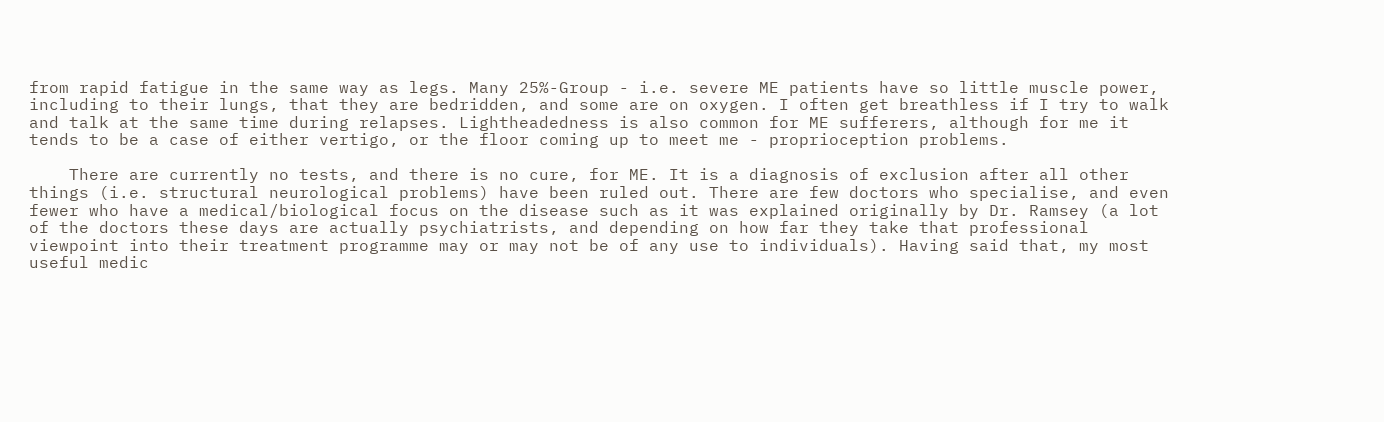from rapid fatigue in the same way as legs. Many 25%-Group - i.e. severe ME patients have so little muscle power, including to their lungs, that they are bedridden, and some are on oxygen. I often get breathless if I try to walk and talk at the same time during relapses. Lightheadedness is also common for ME sufferers, although for me it tends to be a case of either vertigo, or the floor coming up to meet me - proprioception problems.

    There are currently no tests, and there is no cure, for ME. It is a diagnosis of exclusion after all other things (i.e. structural neurological problems) have been ruled out. There are few doctors who specialise, and even fewer who have a medical/biological focus on the disease such as it was explained originally by Dr. Ramsey (a lot of the doctors these days are actually psychiatrists, and depending on how far they take that professional viewpoint into their treatment programme may or may not be of any use to individuals). Having said that, my most useful medic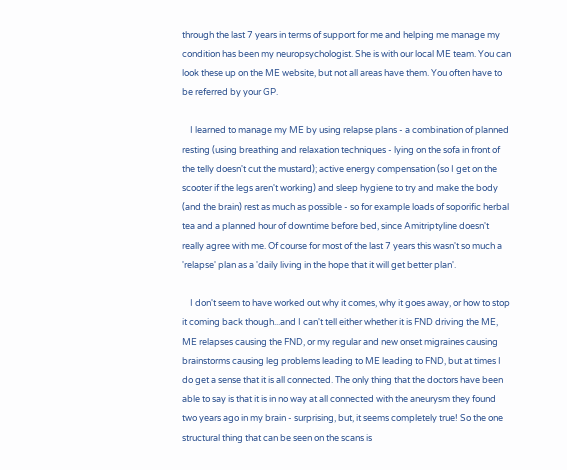through the last 7 years in terms of support for me and helping me manage my condition has been my neuropsychologist. She is with our local ME team. You can look these up on the ME website, but not all areas have them. You often have to be referred by your GP.

    I learned to manage my ME by using relapse plans - a combination of planned resting (using breathing and relaxation techniques - lying on the sofa in front of the telly doesn't cut the mustard); active energy compensation (so I get on the scooter if the legs aren't working) and sleep hygiene to try and make the body (and the brain) rest as much as possible - so for example loads of soporific herbal tea and a planned hour of downtime before bed, since Amitriptyline doesn't really agree with me. Of course for most of the last 7 years this wasn't so much a 'relapse' plan as a 'daily living in the hope that it will get better plan'.

    I don't seem to have worked out why it comes, why it goes away, or how to stop it coming back though...and I can't tell either whether it is FND driving the ME, ME relapses causing the FND, or my regular and new onset migraines causing brainstorms causing leg problems leading to ME leading to FND, but at times I do get a sense that it is all connected. The only thing that the doctors have been able to say is that it is in no way at all connected with the aneurysm they found two years ago in my brain - surprising, but, it seems completely true! So the one structural thing that can be seen on the scans is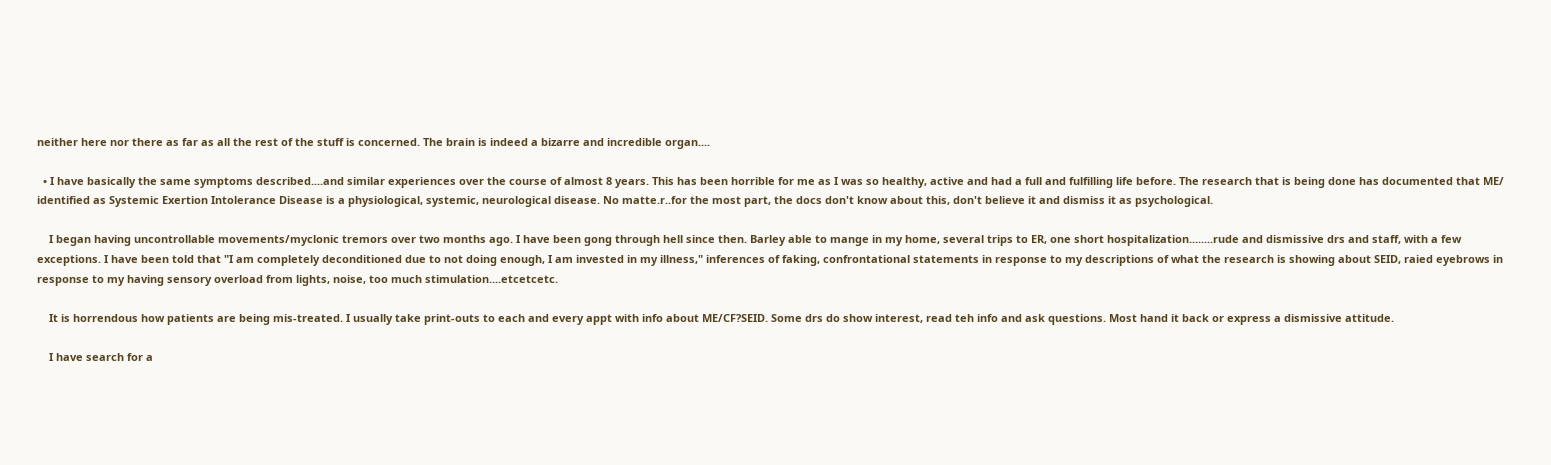neither here nor there as far as all the rest of the stuff is concerned. The brain is indeed a bizarre and incredible organ....

  • I have basically the same symptoms described....and similar experiences over the course of almost 8 years. This has been horrible for me as I was so healthy, active and had a full and fulfilling life before. The research that is being done has documented that ME/ identified as Systemic Exertion Intolerance Disease is a physiological, systemic, neurological disease. No matte.r..for the most part, the docs don't know about this, don't believe it and dismiss it as psychological.

    I began having uncontrollable movements/myclonic tremors over two months ago. I have been gong through hell since then. Barley able to mange in my home, several trips to ER, one short hospitalization........rude and dismissive drs and staff, with a few exceptions. I have been told that "I am completely deconditioned due to not doing enough, I am invested in my illness," inferences of faking, confrontational statements in response to my descriptions of what the research is showing about SEID, raied eyebrows in response to my having sensory overload from lights, noise, too much stimulation....etcetcetc.

    It is horrendous how patients are being mis-treated. I usually take print-outs to each and every appt with info about ME/CF?SEID. Some drs do show interest, read teh info and ask questions. Most hand it back or express a dismissive attitude.

    I have search for a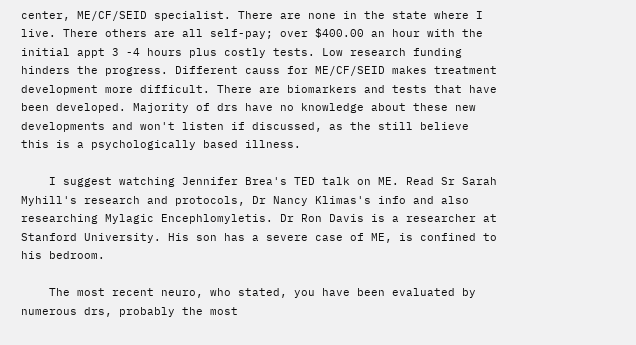center, ME/CF/SEID specialist. There are none in the state where I live. There others are all self-pay; over $400.00 an hour with the initial appt 3 -4 hours plus costly tests. Low research funding hinders the progress. Different causs for ME/CF/SEID makes treatment development more difficult. There are biomarkers and tests that have been developed. Majority of drs have no knowledge about these new developments and won't listen if discussed, as the still believe this is a psychologically based illness.

    I suggest watching Jennifer Brea's TED talk on ME. Read Sr Sarah Myhill's research and protocols, Dr Nancy Klimas's info and also researching Mylagic Encephlomyletis. Dr Ron Davis is a researcher at Stanford University. His son has a severe case of ME, is confined to his bedroom.

    The most recent neuro, who stated, you have been evaluated by numerous drs, probably the most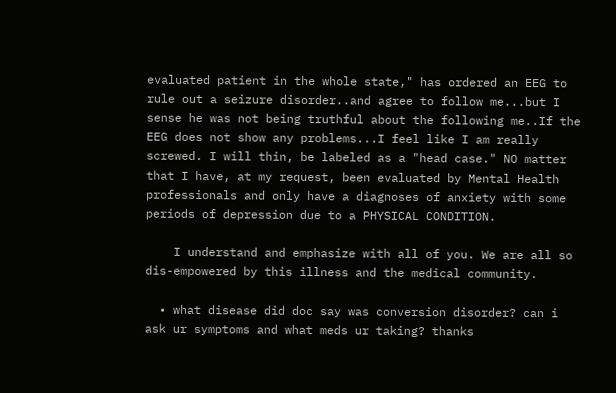evaluated patient in the whole state," has ordered an EEG to rule out a seizure disorder..and agree to follow me...but I sense he was not being truthful about the following me..If the EEG does not show any problems...I feel like I am really screwed. I will thin, be labeled as a "head case." NO matter that I have, at my request, been evaluated by Mental Health professionals and only have a diagnoses of anxiety with some periods of depression due to a PHYSICAL CONDITION.

    I understand and emphasize with all of you. We are all so dis-empowered by this illness and the medical community.

  • what disease did doc say was conversion disorder? can i ask ur symptoms and what meds ur taking? thanks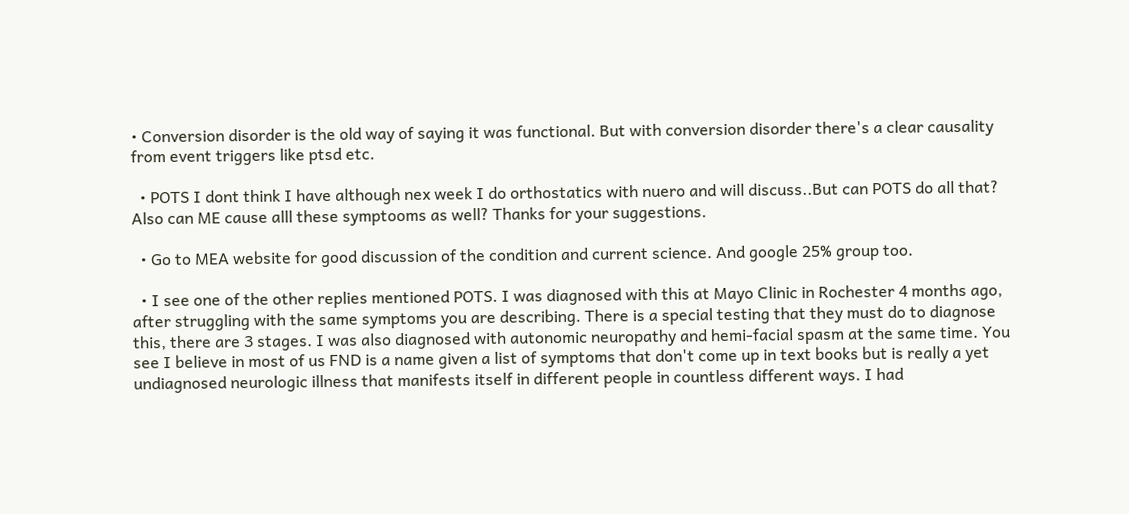• Conversion disorder is the old way of saying it was functional. But with conversion disorder there's a clear causality from event triggers like ptsd etc.

  • POTS I dont think I have although nex week I do orthostatics with nuero and will discuss..But can POTS do all that? Also can ME cause alll these symptooms as well? Thanks for your suggestions.

  • Go to MEA website for good discussion of the condition and current science. And google 25% group too.

  • I see one of the other replies mentioned POTS. I was diagnosed with this at Mayo Clinic in Rochester 4 months ago, after struggling with the same symptoms you are describing. There is a special testing that they must do to diagnose this, there are 3 stages. I was also diagnosed with autonomic neuropathy and hemi-facial spasm at the same time. You see I believe in most of us FND is a name given a list of symptoms that don't come up in text books but is really a yet undiagnosed neurologic illness that manifests itself in different people in countless different ways. I had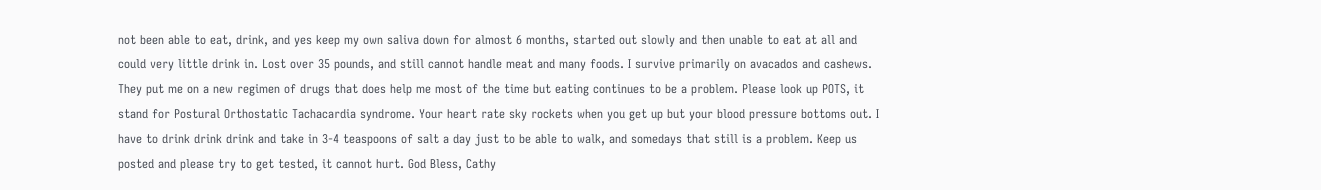not been able to eat, drink, and yes keep my own saliva down for almost 6 months, started out slowly and then unable to eat at all and could very little drink in. Lost over 35 pounds, and still cannot handle meat and many foods. I survive primarily on avacados and cashews. They put me on a new regimen of drugs that does help me most of the time but eating continues to be a problem. Please look up POTS, it stand for Postural Orthostatic Tachacardia syndrome. Your heart rate sky rockets when you get up but your blood pressure bottoms out. I have to drink drink drink and take in 3-4 teaspoons of salt a day just to be able to walk, and somedays that still is a problem. Keep us posted and please try to get tested, it cannot hurt. God Bless, Cathy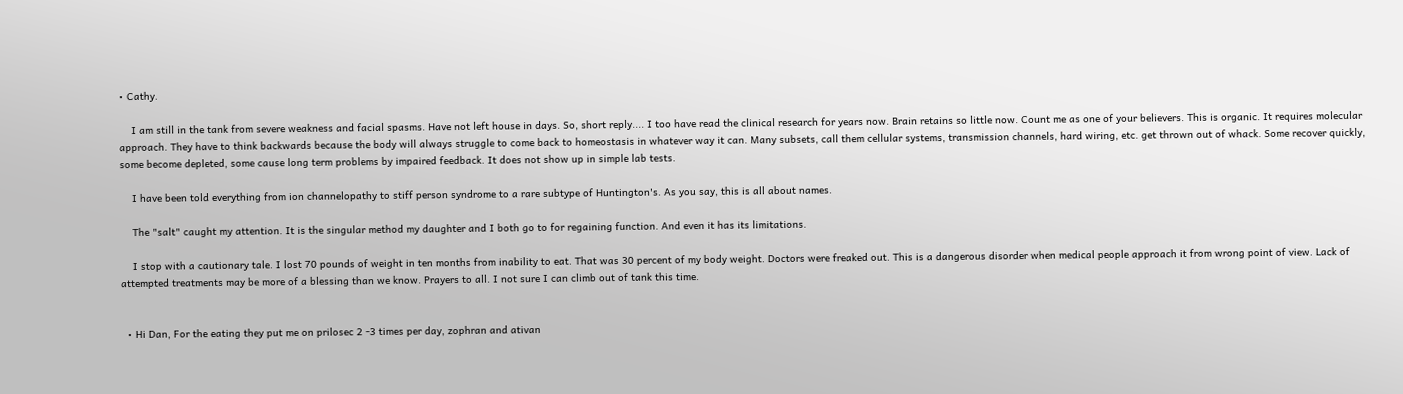• Cathy.

    I am still in the tank from severe weakness and facial spasms. Have not left house in days. So, short reply.... I too have read the clinical research for years now. Brain retains so little now. Count me as one of your believers. This is organic. It requires molecular approach. They have to think backwards because the body will always struggle to come back to homeostasis in whatever way it can. Many subsets, call them cellular systems, transmission channels, hard wiring, etc. get thrown out of whack. Some recover quickly, some become depleted, some cause long term problems by impaired feedback. It does not show up in simple lab tests.

    I have been told everything from ion channelopathy to stiff person syndrome to a rare subtype of Huntington's. As you say, this is all about names.

    The "salt" caught my attention. It is the singular method my daughter and I both go to for regaining function. And even it has its limitations.

    I stop with a cautionary tale. I lost 70 pounds of weight in ten months from inability to eat. That was 30 percent of my body weight. Doctors were freaked out. This is a dangerous disorder when medical people approach it from wrong point of view. Lack of attempted treatments may be more of a blessing than we know. Prayers to all. I not sure I can climb out of tank this time.


  • Hi Dan, For the eating they put me on prilosec 2 -3 times per day, zophran and ativan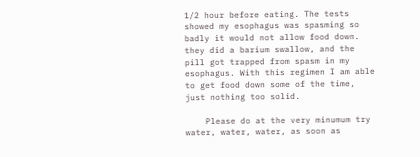1/2 hour before eating. The tests showed my esophagus was spasming so badly it would not allow food down. they did a barium swallow, and the pill got trapped from spasm in my esophagus. With this regimen I am able to get food down some of the time, just nothing too solid.

    Please do at the very minumum try water, water, water, as soon as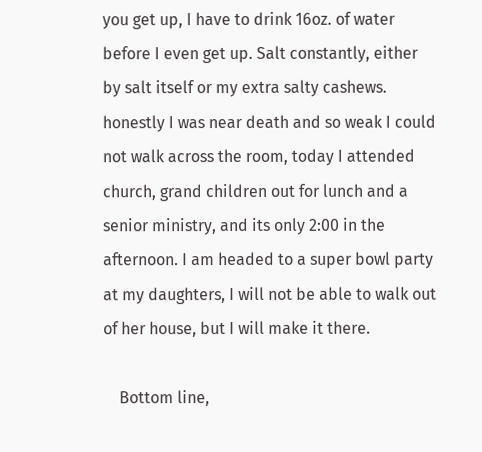you get up, I have to drink 16oz. of water before I even get up. Salt constantly, either by salt itself or my extra salty cashews. honestly I was near death and so weak I could not walk across the room, today I attended church, grand children out for lunch and a senior ministry, and its only 2:00 in the afternoon. I am headed to a super bowl party at my daughters, I will not be able to walk out of her house, but I will make it there.

    Bottom line,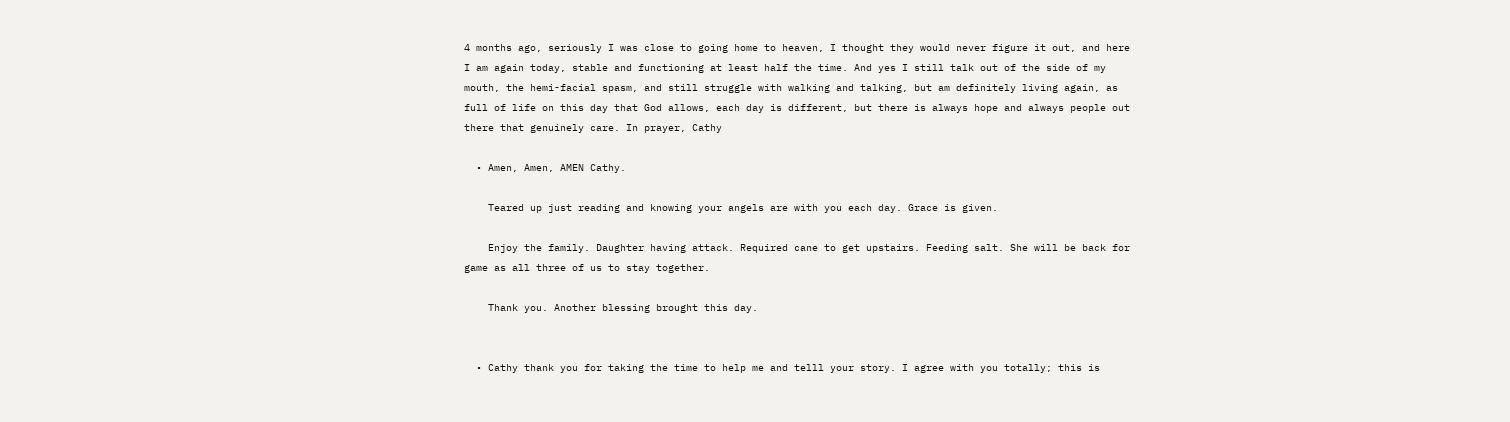4 months ago, seriously I was close to going home to heaven, I thought they would never figure it out, and here I am again today, stable and functioning at least half the time. And yes I still talk out of the side of my mouth, the hemi-facial spasm, and still struggle with walking and talking, but am definitely living again, as full of life on this day that God allows, each day is different, but there is always hope and always people out there that genuinely care. In prayer, Cathy

  • Amen, Amen, AMEN Cathy.

    Teared up just reading and knowing your angels are with you each day. Grace is given.

    Enjoy the family. Daughter having attack. Required cane to get upstairs. Feeding salt. She will be back for game as all three of us to stay together.

    Thank you. Another blessing brought this day.


  • Cathy thank you for taking the time to help me and telll your story. I agree with you totally; this is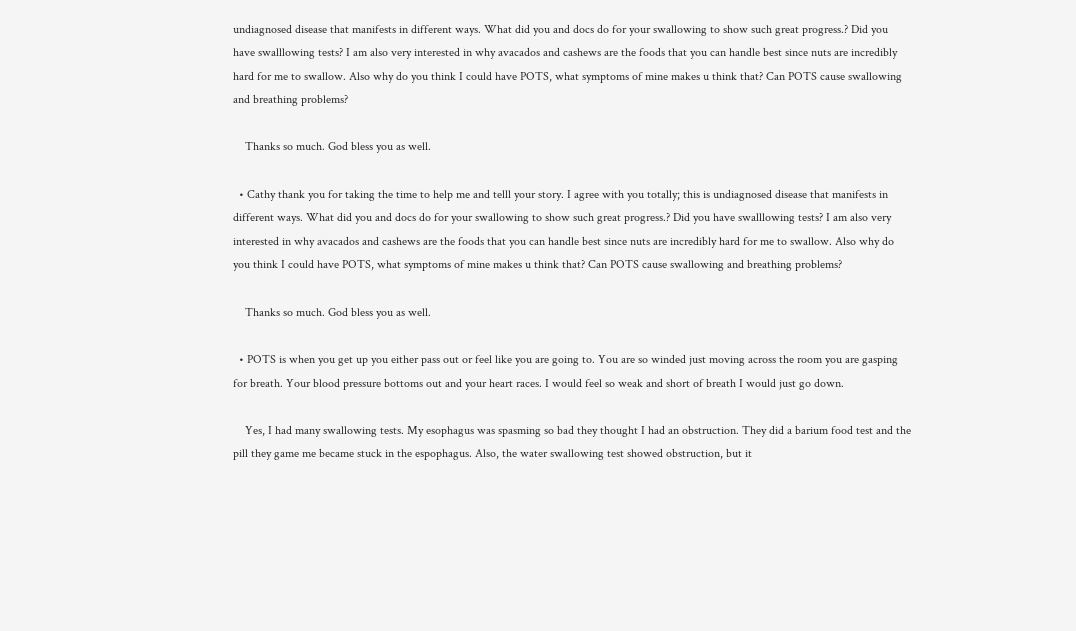undiagnosed disease that manifests in different ways. What did you and docs do for your swallowing to show such great progress.? Did you have swalllowing tests? I am also very interested in why avacados and cashews are the foods that you can handle best since nuts are incredibly hard for me to swallow. Also why do you think I could have POTS, what symptoms of mine makes u think that? Can POTS cause swallowing and breathing problems?

    Thanks so much. God bless you as well.

  • Cathy thank you for taking the time to help me and telll your story. I agree with you totally; this is undiagnosed disease that manifests in different ways. What did you and docs do for your swallowing to show such great progress.? Did you have swalllowing tests? I am also very interested in why avacados and cashews are the foods that you can handle best since nuts are incredibly hard for me to swallow. Also why do you think I could have POTS, what symptoms of mine makes u think that? Can POTS cause swallowing and breathing problems?

    Thanks so much. God bless you as well.

  • POTS is when you get up you either pass out or feel like you are going to. You are so winded just moving across the room you are gasping for breath. Your blood pressure bottoms out and your heart races. I would feel so weak and short of breath I would just go down.

    Yes, I had many swallowing tests. My esophagus was spasming so bad they thought I had an obstruction. They did a barium food test and the pill they game me became stuck in the espophagus. Also, the water swallowing test showed obstruction, but it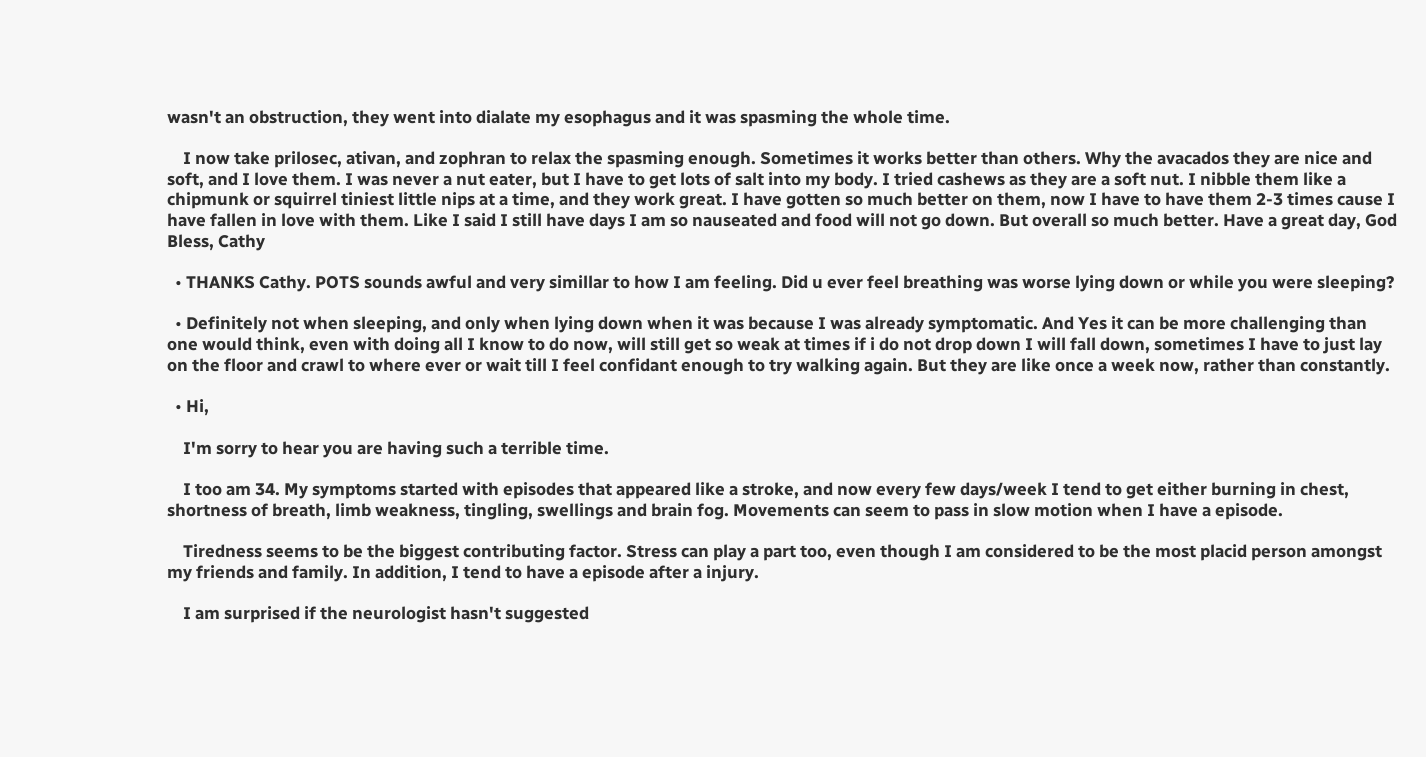wasn't an obstruction, they went into dialate my esophagus and it was spasming the whole time.

    I now take prilosec, ativan, and zophran to relax the spasming enough. Sometimes it works better than others. Why the avacados they are nice and soft, and I love them. I was never a nut eater, but I have to get lots of salt into my body. I tried cashews as they are a soft nut. I nibble them like a chipmunk or squirrel tiniest little nips at a time, and they work great. I have gotten so much better on them, now I have to have them 2-3 times cause I have fallen in love with them. Like I said I still have days I am so nauseated and food will not go down. But overall so much better. Have a great day, God Bless, Cathy

  • THANKS Cathy. POTS sounds awful and very simillar to how I am feeling. Did u ever feel breathing was worse lying down or while you were sleeping?

  • Definitely not when sleeping, and only when lying down when it was because I was already symptomatic. And Yes it can be more challenging than one would think, even with doing all I know to do now, will still get so weak at times if i do not drop down I will fall down, sometimes I have to just lay on the floor and crawl to where ever or wait till I feel confidant enough to try walking again. But they are like once a week now, rather than constantly.

  • Hi,

    I'm sorry to hear you are having such a terrible time.

    I too am 34. My symptoms started with episodes that appeared like a stroke, and now every few days/week I tend to get either burning in chest, shortness of breath, limb weakness, tingling, swellings and brain fog. Movements can seem to pass in slow motion when I have a episode.

    Tiredness seems to be the biggest contributing factor. Stress can play a part too, even though I am considered to be the most placid person amongst my friends and family. In addition, I tend to have a episode after a injury.

    I am surprised if the neurologist hasn't suggested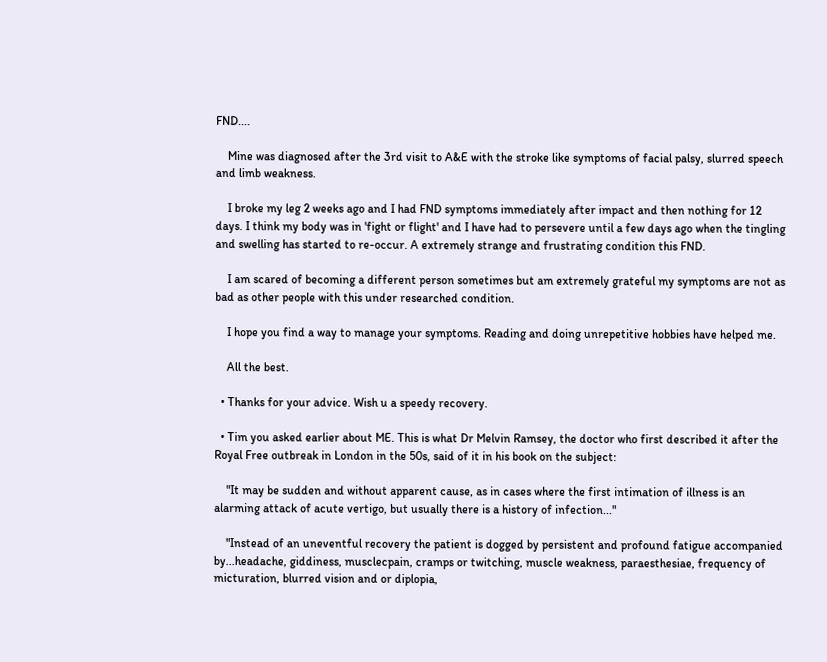FND....

    Mine was diagnosed after the 3rd visit to A&E with the stroke like symptoms of facial palsy, slurred speech and limb weakness.

    I broke my leg 2 weeks ago and I had FND symptoms immediately after impact and then nothing for 12 days. I think my body was in 'fight or flight' and I have had to persevere until a few days ago when the tingling and swelling has started to re-occur. A extremely strange and frustrating condition this FND.

    I am scared of becoming a different person sometimes but am extremely grateful my symptoms are not as bad as other people with this under researched condition.

    I hope you find a way to manage your symptoms. Reading and doing unrepetitive hobbies have helped me.

    All the best.

  • Thanks for your advice. Wish u a speedy recovery.

  • Tim you asked earlier about ME. This is what Dr Melvin Ramsey, the doctor who first described it after the Royal Free outbreak in London in the 50s, said of it in his book on the subject:

    "It may be sudden and without apparent cause, as in cases where the first intimation of illness is an alarming attack of acute vertigo, but usually there is a history of infection..."

    "Instead of an uneventful recovery the patient is dogged by persistent and profound fatigue accompanied by...headache, giddiness, musclecpain, cramps or twitching, muscle weakness, paraesthesiae, frequency of micturation, blurred vision and or diplopia,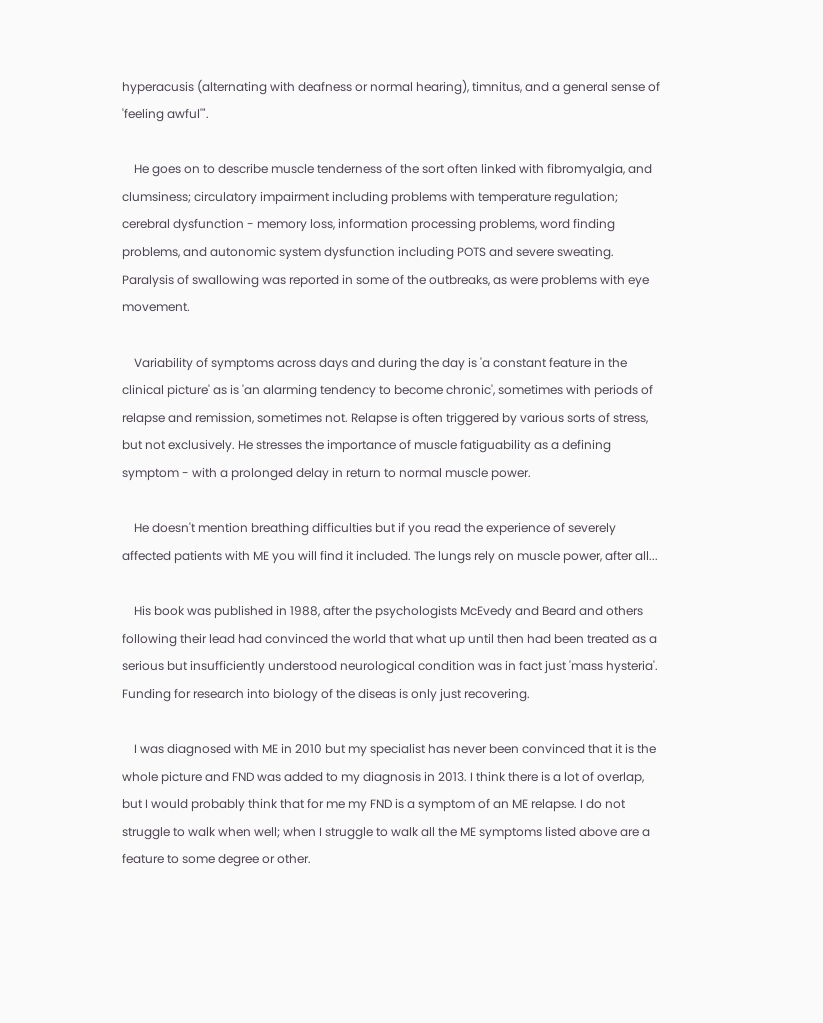hyperacusis (alternating with deafness or normal hearing), timnitus, and a general sense of 'feeling awful'".

    He goes on to describe muscle tenderness of the sort often linked with fibromyalgia, and clumsiness; circulatory impairment including problems with temperature regulation; cerebral dysfunction - memory loss, information processing problems, word finding problems, and autonomic system dysfunction including POTS and severe sweating. Paralysis of swallowing was reported in some of the outbreaks, as were problems with eye movement.

    Variability of symptoms across days and during the day is 'a constant feature in the clinical picture' as is 'an alarming tendency to become chronic', sometimes with periods of relapse and remission, sometimes not. Relapse is often triggered by various sorts of stress, but not exclusively. He stresses the importance of muscle fatiguability as a defining symptom - with a prolonged delay in return to normal muscle power.

    He doesn't mention breathing difficulties but if you read the experience of severely affected patients with ME you will find it included. The lungs rely on muscle power, after all...

    His book was published in 1988, after the psychologists McEvedy and Beard and others following their lead had convinced the world that what up until then had been treated as a serious but insufficiently understood neurological condition was in fact just 'mass hysteria'. Funding for research into biology of the diseas is only just recovering.

    I was diagnosed with ME in 2010 but my specialist has never been convinced that it is the whole picture and FND was added to my diagnosis in 2013. I think there is a lot of overlap, but I would probably think that for me my FND is a symptom of an ME relapse. I do not struggle to walk when well; when I struggle to walk all the ME symptoms listed above are a feature to some degree or other.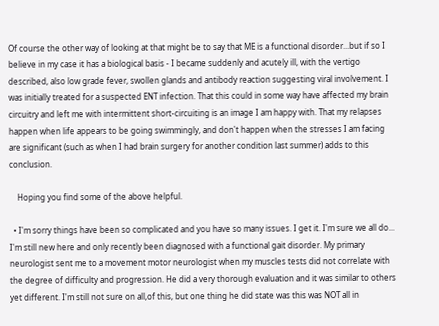Of course the other way of looking at that might be to say that ME is a functional disorder...but if so I believe in my case it has a biological basis - I became suddenly and acutely ill, with the vertigo described, also low grade fever, swollen glands and antibody reaction suggesting viral involvement. I was initially treated for a suspected ENT infection. That this could in some way have affected my brain circuitry and left me with intermittent short-circuiting is an image I am happy with. That my relapses happen when life appears to be going swimmingly, and don't happen when the stresses I am facing are significant (such as when I had brain surgery for another condition last summer) adds to this conclusion.

    Hoping you find some of the above helpful.

  • I'm sorry things have been so complicated and you have so many issues. I get it. I'm sure we all do... I'm still new here and only recently been diagnosed with a functional gait disorder. My primary neurologist sent me to a movement motor neurologist when my muscles tests did not correlate with the degree of difficulty and progression. He did a very thorough evaluation and it was similar to others yet different. I'm still not sure on all,of this, but one thing he did state was this was NOT all in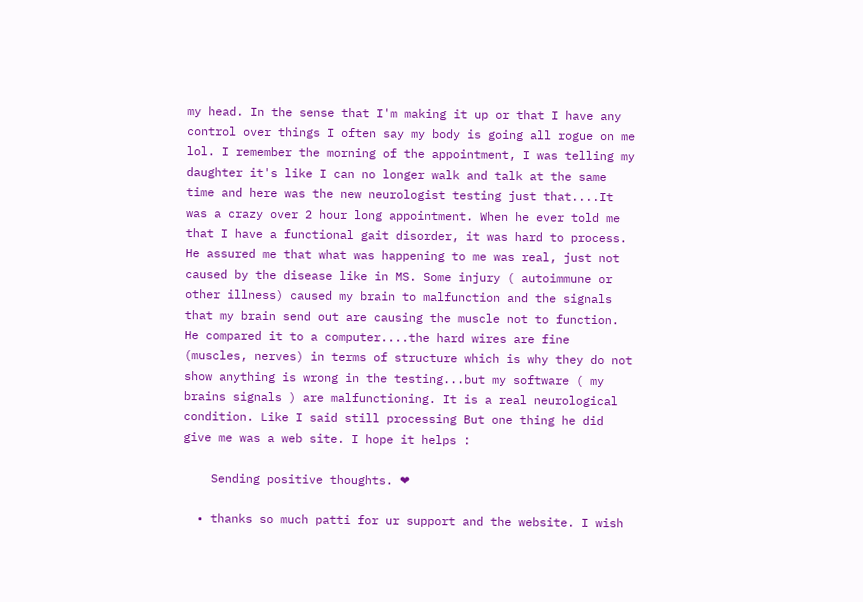my head. In the sense that I'm making it up or that I have any control over things I often say my body is going all rogue on me lol. I remember the morning of the appointment, I was telling my daughter it's like I can no longer walk and talk at the same time and here was the new neurologist testing just that....It was a crazy over 2 hour long appointment. When he ever told me that I have a functional gait disorder, it was hard to process. He assured me that what was happening to me was real, just not caused by the disease like in MS. Some injury ( autoimmune or other illness) caused my brain to malfunction and the signals that my brain send out are causing the muscle not to function. He compared it to a computer....the hard wires are fine (muscles, nerves) in terms of structure which is why they do not show anything is wrong in the testing...but my software ( my brains signals ) are malfunctioning. It is a real neurological condition. Like I said still processing But one thing he did give me was a web site. I hope it helps :

    Sending positive thoughts. ❤

  • thanks so much patti for ur support and the website. I wish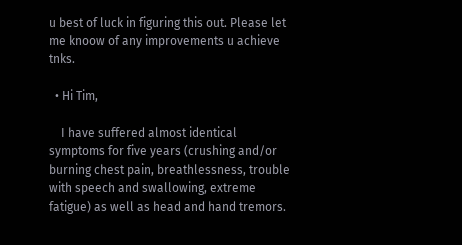u best of luck in figuring this out. Please let me knoow of any improvements u achieve tnks.

  • Hi Tim,

    I have suffered almost identical symptoms for five years (crushing and/or burning chest pain, breathlessness, trouble with speech and swallowing, extreme fatigue) as well as head and hand tremors.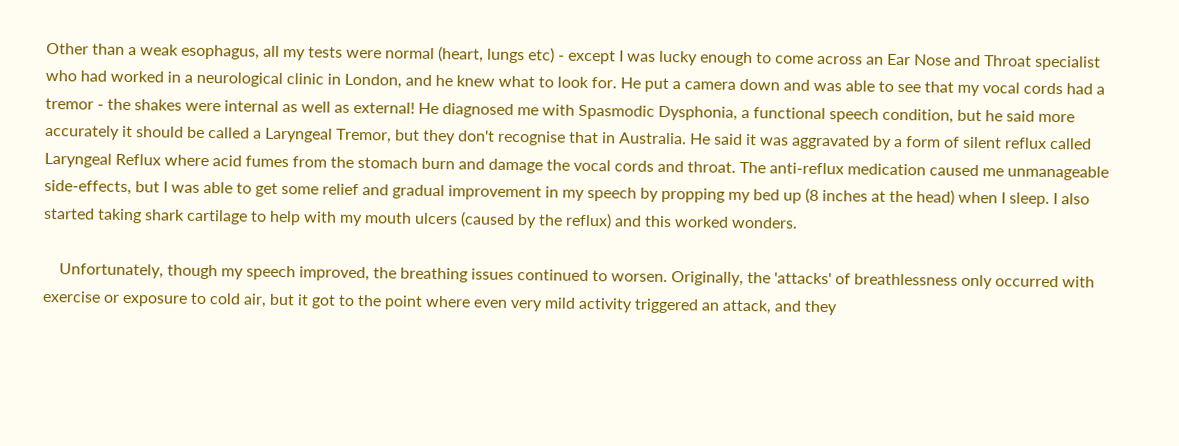Other than a weak esophagus, all my tests were normal (heart, lungs etc) - except I was lucky enough to come across an Ear Nose and Throat specialist who had worked in a neurological clinic in London, and he knew what to look for. He put a camera down and was able to see that my vocal cords had a tremor - the shakes were internal as well as external! He diagnosed me with Spasmodic Dysphonia, a functional speech condition, but he said more accurately it should be called a Laryngeal Tremor, but they don't recognise that in Australia. He said it was aggravated by a form of silent reflux called Laryngeal Reflux where acid fumes from the stomach burn and damage the vocal cords and throat. The anti-reflux medication caused me unmanageable side-effects, but I was able to get some relief and gradual improvement in my speech by propping my bed up (8 inches at the head) when I sleep. I also started taking shark cartilage to help with my mouth ulcers (caused by the reflux) and this worked wonders.

    Unfortunately, though my speech improved, the breathing issues continued to worsen. Originally, the 'attacks' of breathlessness only occurred with exercise or exposure to cold air, but it got to the point where even very mild activity triggered an attack, and they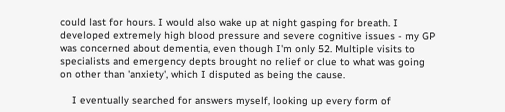could last for hours. I would also wake up at night gasping for breath. I developed extremely high blood pressure and severe cognitive issues - my GP was concerned about dementia, even though I'm only 52. Multiple visits to specialists and emergency depts brought no relief or clue to what was going on other than 'anxiety', which I disputed as being the cause.

    I eventually searched for answers myself, looking up every form of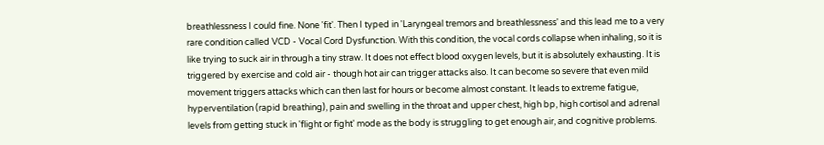breathlessness I could fine. None 'fit'. Then I typed in 'Laryngeal tremors and breathlessness' and this lead me to a very rare condition called VCD - Vocal Cord Dysfunction. With this condition, the vocal cords collapse when inhaling, so it is like trying to suck air in through a tiny straw. It does not effect blood oxygen levels, but it is absolutely exhausting. It is triggered by exercise and cold air - though hot air can trigger attacks also. It can become so severe that even mild movement triggers attacks which can then last for hours or become almost constant. It leads to extreme fatigue, hyperventilation (rapid breathing), pain and swelling in the throat and upper chest, high bp, high cortisol and adrenal levels from getting stuck in 'flight or fight' mode as the body is struggling to get enough air, and cognitive problems.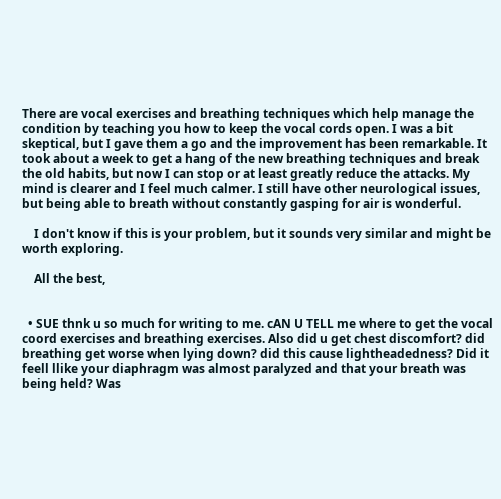There are vocal exercises and breathing techniques which help manage the condition by teaching you how to keep the vocal cords open. I was a bit skeptical, but I gave them a go and the improvement has been remarkable. It took about a week to get a hang of the new breathing techniques and break the old habits, but now I can stop or at least greatly reduce the attacks. My mind is clearer and I feel much calmer. I still have other neurological issues, but being able to breath without constantly gasping for air is wonderful.

    I don't know if this is your problem, but it sounds very similar and might be worth exploring.

    All the best,


  • SUE thnk u so much for writing to me. cAN U TELL me where to get the vocal coord exercises and breathing exercises. Also did u get chest discomfort? did breathing get worse when lying down? did this cause lightheadedness? Did it feell llike your diaphragm was almost paralyzed and that your breath was being held? Was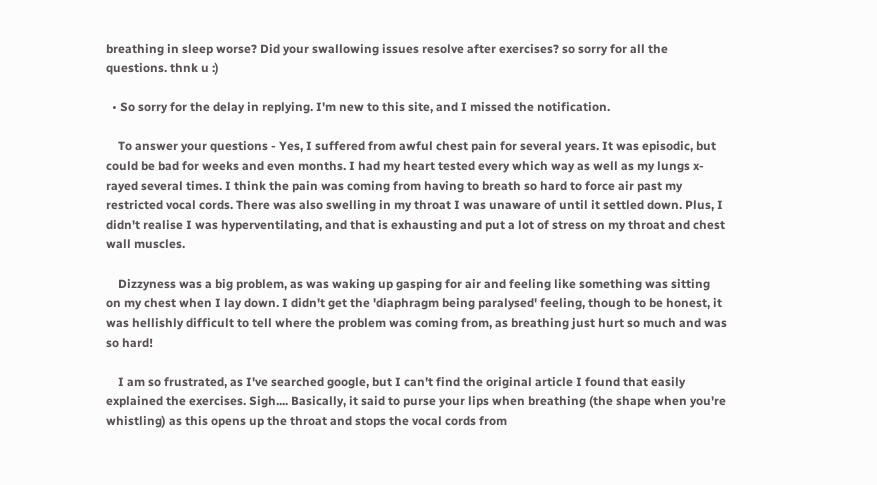breathing in sleep worse? Did your swallowing issues resolve after exercises? so sorry for all the questions. thnk u :)

  • So sorry for the delay in replying. I'm new to this site, and I missed the notification.

    To answer your questions - Yes, I suffered from awful chest pain for several years. It was episodic, but could be bad for weeks and even months. I had my heart tested every which way as well as my lungs x-rayed several times. I think the pain was coming from having to breath so hard to force air past my restricted vocal cords. There was also swelling in my throat I was unaware of until it settled down. Plus, I didn't realise I was hyperventilating, and that is exhausting and put a lot of stress on my throat and chest wall muscles.

    Dizzyness was a big problem, as was waking up gasping for air and feeling like something was sitting on my chest when I lay down. I didn't get the 'diaphragm being paralysed' feeling, though to be honest, it was hellishly difficult to tell where the problem was coming from, as breathing just hurt so much and was so hard!

    I am so frustrated, as I've searched google, but I can't find the original article I found that easily explained the exercises. Sigh.... Basically, it said to purse your lips when breathing (the shape when you're whistling) as this opens up the throat and stops the vocal cords from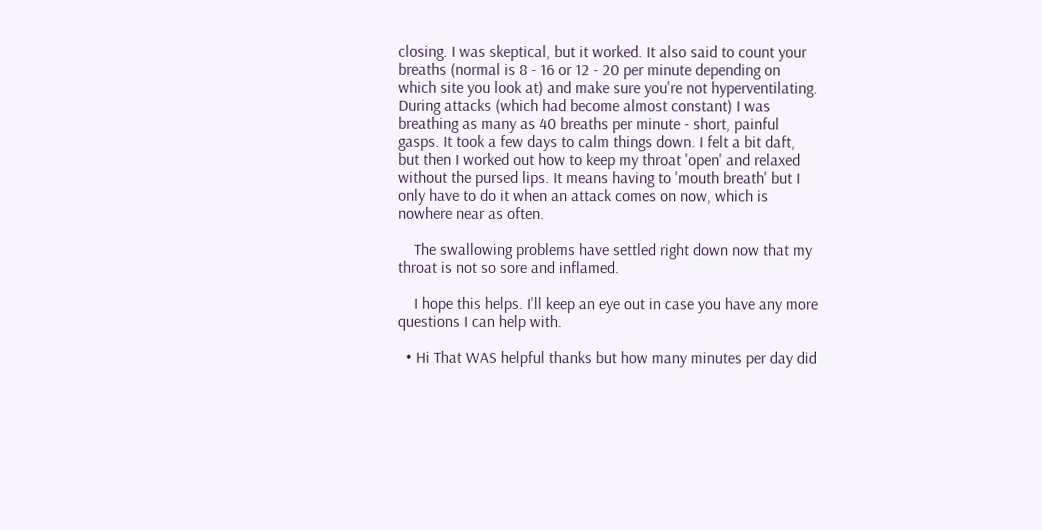closing. I was skeptical, but it worked. It also said to count your breaths (normal is 8 - 16 or 12 - 20 per minute depending on which site you look at) and make sure you're not hyperventilating. During attacks (which had become almost constant) I was breathing as many as 40 breaths per minute - short, painful gasps. It took a few days to calm things down. I felt a bit daft, but then I worked out how to keep my throat 'open' and relaxed without the pursed lips. It means having to 'mouth breath' but I only have to do it when an attack comes on now, which is nowhere near as often.

    The swallowing problems have settled right down now that my throat is not so sore and inflamed.

    I hope this helps. I'll keep an eye out in case you have any more questions I can help with.

  • Hi That WAS helpful thanks but how many minutes per day did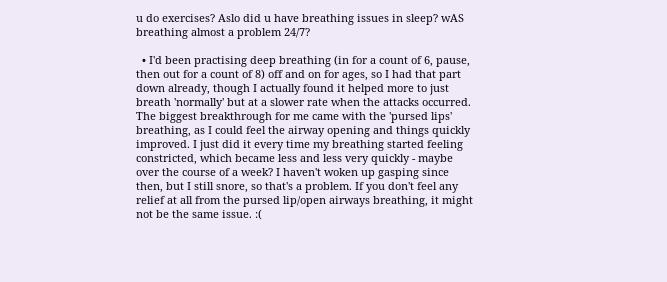u do exercises? Aslo did u have breathing issues in sleep? wAS breathing almost a problem 24/7?

  • I'd been practising deep breathing (in for a count of 6, pause, then out for a count of 8) off and on for ages, so I had that part down already, though I actually found it helped more to just breath 'normally' but at a slower rate when the attacks occurred. The biggest breakthrough for me came with the 'pursed lips' breathing, as I could feel the airway opening and things quickly improved. I just did it every time my breathing started feeling constricted, which became less and less very quickly - maybe over the course of a week? I haven't woken up gasping since then, but I still snore, so that's a problem. If you don't feel any relief at all from the pursed lip/open airways breathing, it might not be the same issue. :(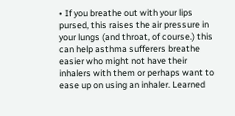• If you breathe out with your lips pursed, this raises the air pressure in your lungs (and throat, of course.) this can help asthma sufferers breathe easier who might not have their inhalers with them or perhaps want to ease up on using an inhaler. Learned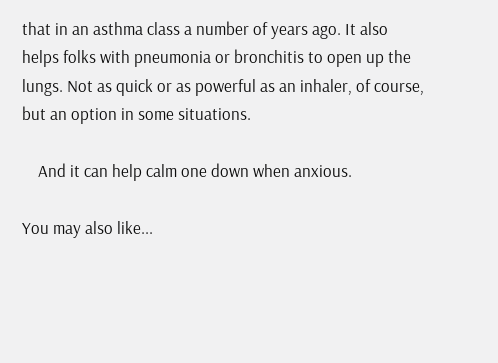that in an asthma class a number of years ago. It also helps folks with pneumonia or bronchitis to open up the lungs. Not as quick or as powerful as an inhaler, of course, but an option in some situations.

    And it can help calm one down when anxious.

You may also like...